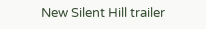New Silent Hill trailer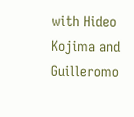with Hideo Kojima and Guilleromo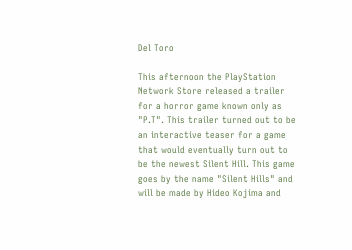Del Toro

This afternoon the PlayStation Network Store released a trailer for a horror game known only as "P.T". This trailer turned out to be an interactive teaser for a game that would eventually turn out to be the newest Silent Hill. This game goes by the name "Silent Hills" and will be made by Hideo Kojima and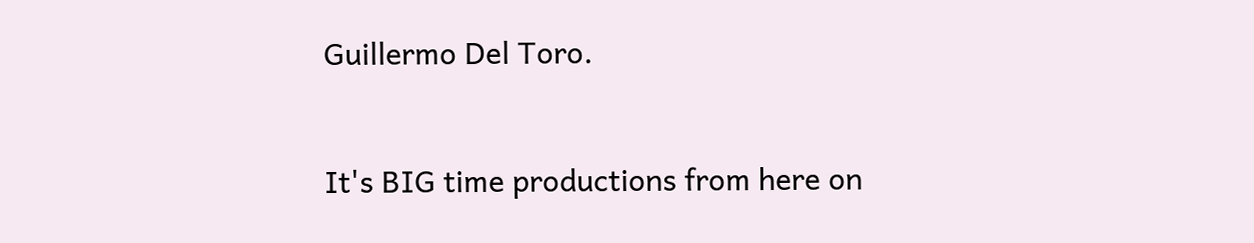Guillermo Del Toro.


It's BIG time productions from here on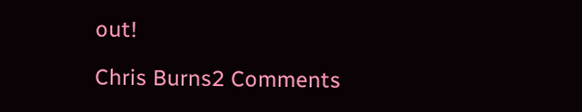out!

Chris Burns2 Comments